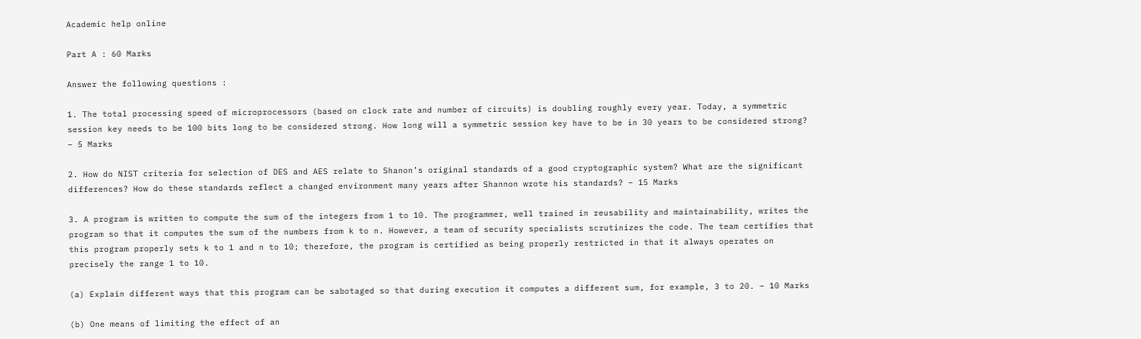Academic help online

Part A : 60 Marks

Answer the following questions :

1. The total processing speed of microprocessors (based on clock rate and number of circuits) is doubling roughly every year. Today, a symmetric session key needs to be 100 bits long to be considered strong. How long will a symmetric session key have to be in 30 years to be considered strong? – 5 Marks

2. How do NIST criteria for selection of DES and AES relate to Shanon’s original standards of a good cryptographic system? What are the significant differences? How do these standards reflect a changed environment many years after Shannon wrote his standards? – 15 Marks

3. A program is written to compute the sum of the integers from 1 to 10. The programmer, well trained in reusability and maintainability, writes the program so that it computes the sum of the numbers from k to n. However, a team of security specialists scrutinizes the code. The team certifies that this program properly sets k to 1 and n to 10; therefore, the program is certified as being properly restricted in that it always operates on precisely the range 1 to 10.

(a) Explain different ways that this program can be sabotaged so that during execution it computes a different sum, for example, 3 to 20. – 10 Marks

(b) One means of limiting the effect of an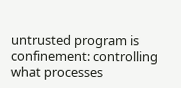untrusted program is confinement: controlling what processes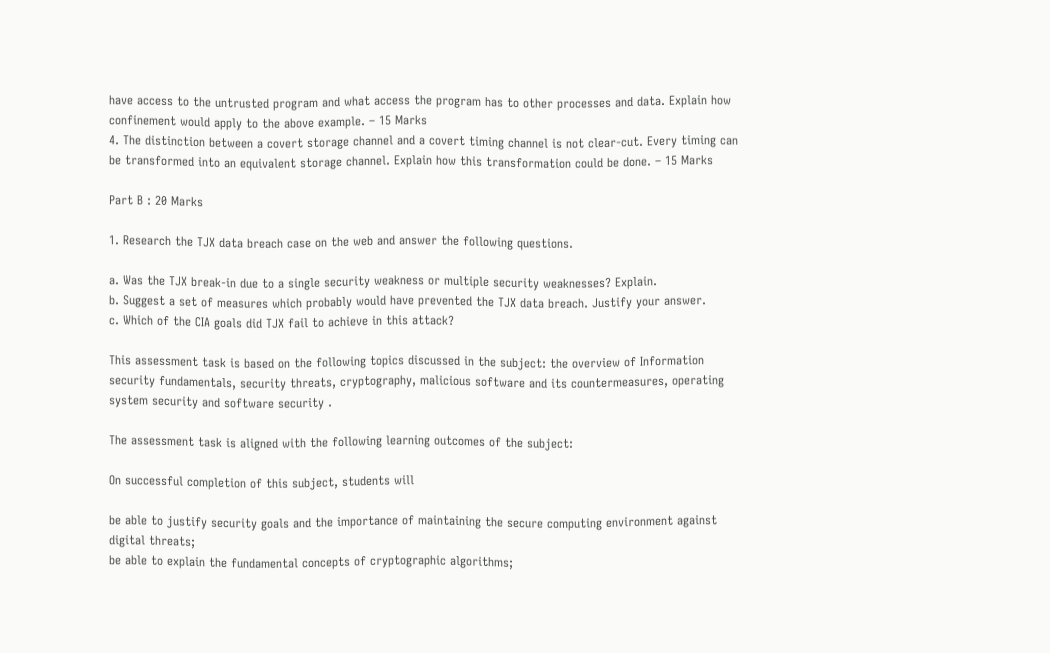have access to the untrusted program and what access the program has to other processes and data. Explain how confinement would apply to the above example. – 15 Marks
4. The distinction between a covert storage channel and a covert timing channel is not clear-cut. Every timing can be transformed into an equivalent storage channel. Explain how this transformation could be done. – 15 Marks

Part B : 20 Marks

1. Research the TJX data breach case on the web and answer the following questions.

a. Was the TJX break-in due to a single security weakness or multiple security weaknesses? Explain.
b. Suggest a set of measures which probably would have prevented the TJX data breach. Justify your answer.
c. Which of the CIA goals did TJX fail to achieve in this attack?

This assessment task is based on the following topics discussed in the subject: the overview of Information security fundamentals, security threats, cryptography, malicious software and its countermeasures, operating system security and software security .

The assessment task is aligned with the following learning outcomes of the subject:

On successful completion of this subject, students will

be able to justify security goals and the importance of maintaining the secure computing environment against digital threats;
be able to explain the fundamental concepts of cryptographic algorithms;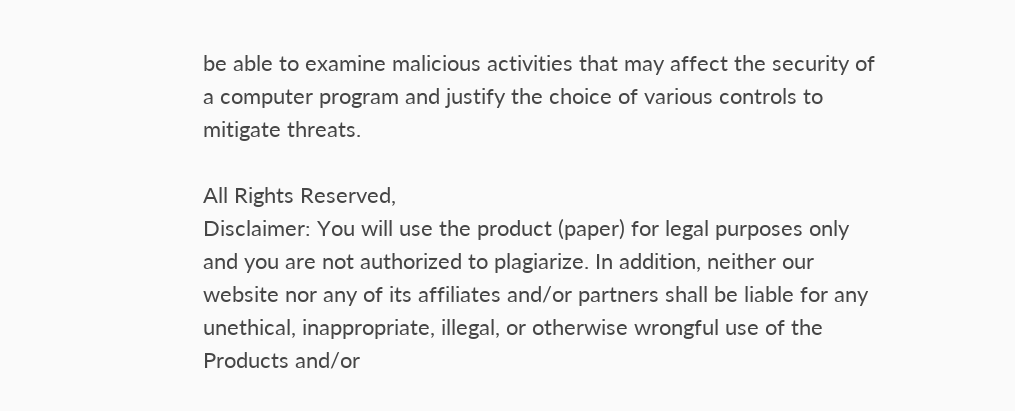be able to examine malicious activities that may affect the security of a computer program and justify the choice of various controls to mitigate threats.

All Rights Reserved,
Disclaimer: You will use the product (paper) for legal purposes only and you are not authorized to plagiarize. In addition, neither our website nor any of its affiliates and/or partners shall be liable for any unethical, inappropriate, illegal, or otherwise wrongful use of the Products and/or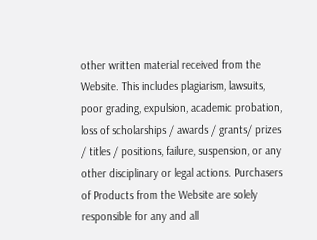other written material received from the Website. This includes plagiarism, lawsuits, poor grading, expulsion, academic probation, loss of scholarships / awards / grants/ prizes / titles / positions, failure, suspension, or any other disciplinary or legal actions. Purchasers of Products from the Website are solely responsible for any and all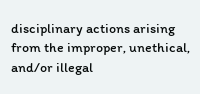disciplinary actions arising from the improper, unethical, and/or illegal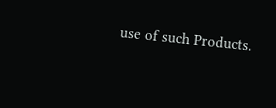use of such Products.